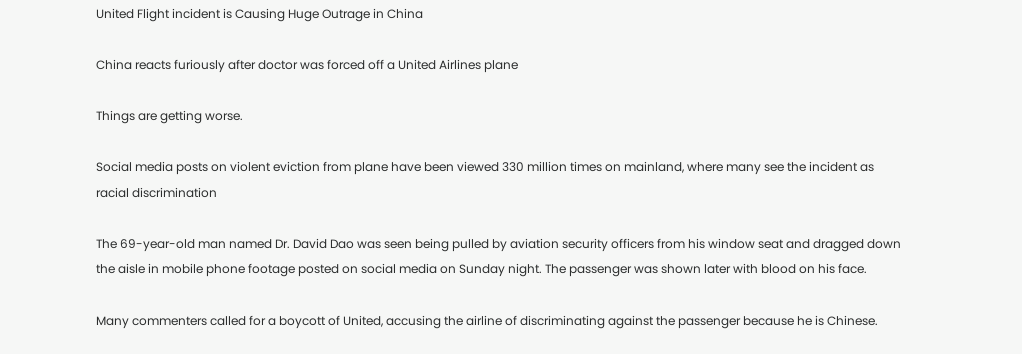United Flight incident is Causing Huge Outrage in China

China reacts furiously after doctor was forced off a United Airlines plane

Things are getting worse.

Social media posts on violent eviction from plane have been viewed 330 million times on mainland, where many see the incident as racial discrimination

The 69-year-old man named Dr. David Dao was seen being pulled by aviation security officers from his window seat and dragged down the aisle in mobile phone footage posted on social media on Sunday night. The passenger was shown later with blood on his face.

Many commenters called for a boycott of United, accusing the airline of discriminating against the passenger because he is Chinese.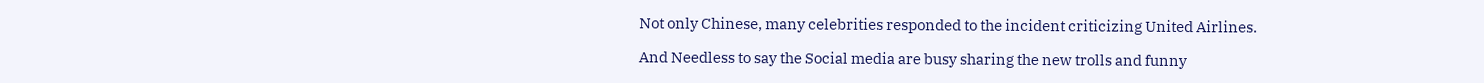Not only Chinese, many celebrities responded to the incident criticizing United Airlines.

And Needless to say the Social media are busy sharing the new trolls and funny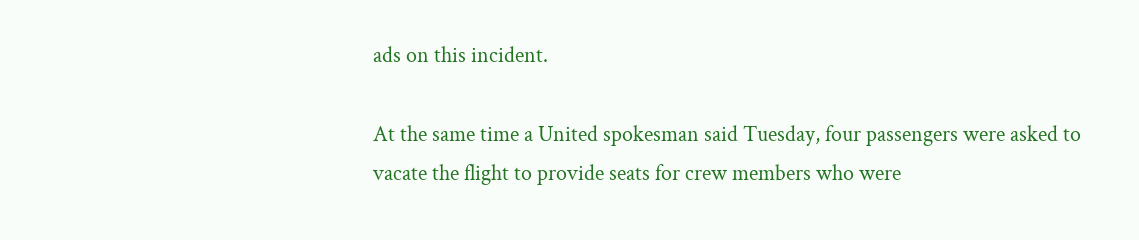ads on this incident.

At the same time a United spokesman said Tuesday, four passengers were asked to vacate the flight to provide seats for crew members who were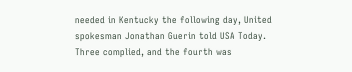needed in Kentucky the following day, United spokesman Jonathan Guerin told USA Today. Three complied, and the fourth was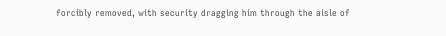forcibly removed, with security dragging him through the aisle of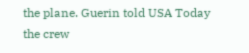the plane. Guerin told USA Today the crew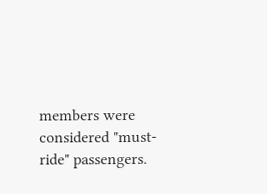members were considered "must-ride" passengers.